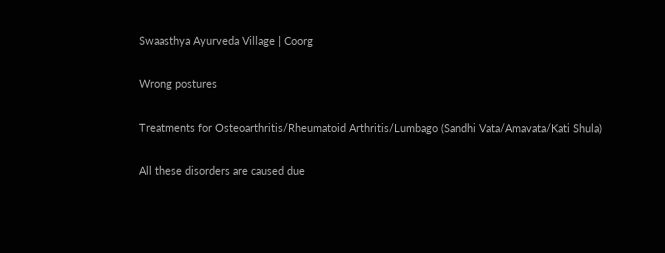Swaasthya Ayurveda Village | Coorg

Wrong postures

Treatments for Osteoarthritis/Rheumatoid Arthritis/Lumbago (Sandhi Vata/Amavata/Kati Shula)

All these disorders are caused due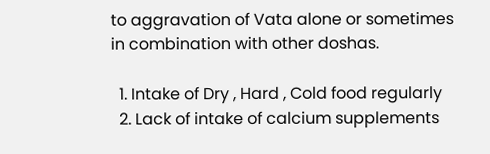to aggravation of Vata alone or sometimes in combination with other doshas.

  1. Intake of Dry , Hard , Cold food regularly
  2. Lack of intake of calcium supplements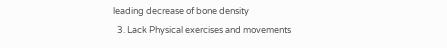leading decrease of bone density
  3. Lack Physical exercises and movements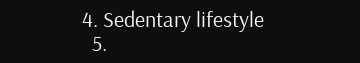4. Sedentary lifestyle
  5.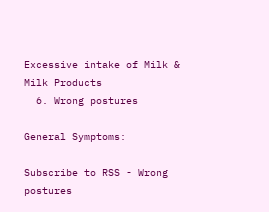Excessive intake of Milk & Milk Products
  6. Wrong postures

General Symptoms:

Subscribe to RSS - Wrong postures